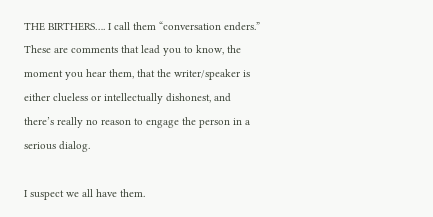THE BIRTHERS…. I call them “conversation enders.” These are comments that lead you to know, the moment you hear them, that the writer/speaker is either clueless or intellectually dishonest, and there’s really no reason to engage the person in a serious dialog.

I suspect we all have them.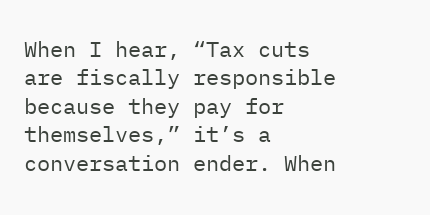When I hear, “Tax cuts are fiscally responsible because they pay for themselves,” it’s a conversation ender. When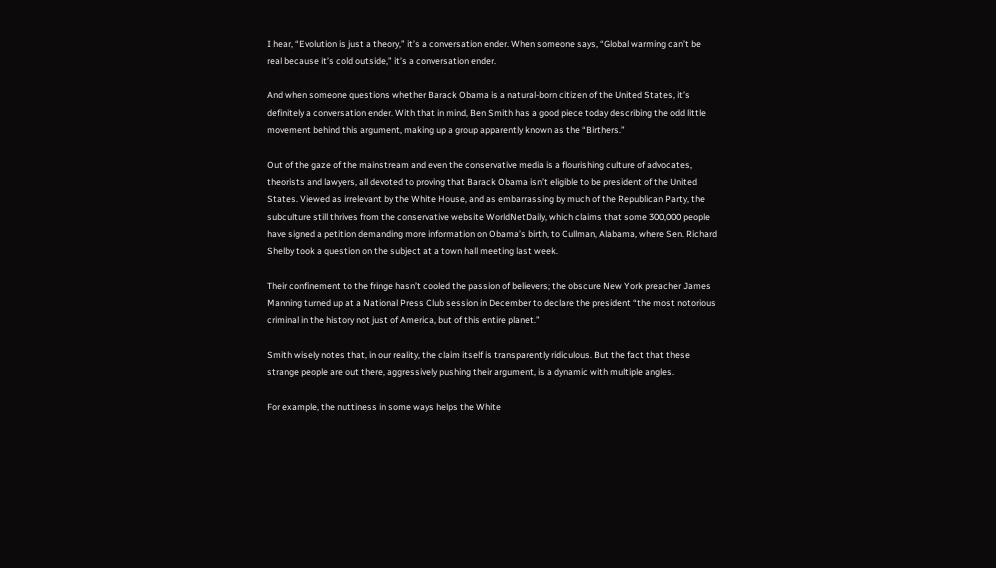I hear, “Evolution is just a theory,” it’s a conversation ender. When someone says, “Global warming can’t be real because it’s cold outside,” it’s a conversation ender.

And when someone questions whether Barack Obama is a natural-born citizen of the United States, it’s definitely a conversation ender. With that in mind, Ben Smith has a good piece today describing the odd little movement behind this argument, making up a group apparently known as the “Birthers.”

Out of the gaze of the mainstream and even the conservative media is a flourishing culture of advocates, theorists and lawyers, all devoted to proving that Barack Obama isn’t eligible to be president of the United States. Viewed as irrelevant by the White House, and as embarrassing by much of the Republican Party, the subculture still thrives from the conservative website WorldNetDaily, which claims that some 300,000 people have signed a petition demanding more information on Obama’s birth, to Cullman, Alabama, where Sen. Richard Shelby took a question on the subject at a town hall meeting last week.

Their confinement to the fringe hasn’t cooled the passion of believers; the obscure New York preacher James Manning turned up at a National Press Club session in December to declare the president “the most notorious criminal in the history not just of America, but of this entire planet.”

Smith wisely notes that, in our reality, the claim itself is transparently ridiculous. But the fact that these strange people are out there, aggressively pushing their argument, is a dynamic with multiple angles.

For example, the nuttiness in some ways helps the White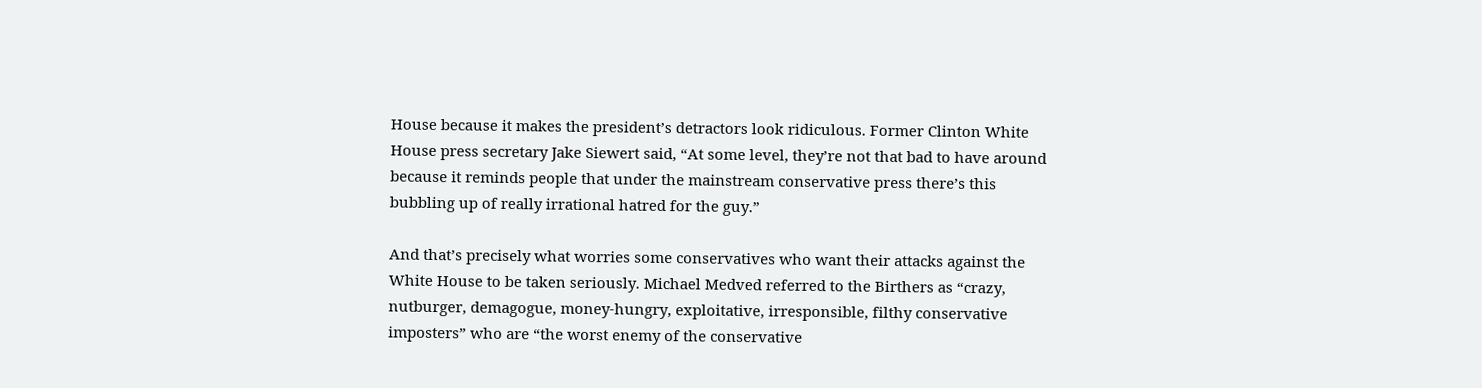House because it makes the president’s detractors look ridiculous. Former Clinton White House press secretary Jake Siewert said, “At some level, they’re not that bad to have around because it reminds people that under the mainstream conservative press there’s this bubbling up of really irrational hatred for the guy.”

And that’s precisely what worries some conservatives who want their attacks against the White House to be taken seriously. Michael Medved referred to the Birthers as “crazy, nutburger, demagogue, money-hungry, exploitative, irresponsible, filthy conservative imposters” who are “the worst enemy of the conservative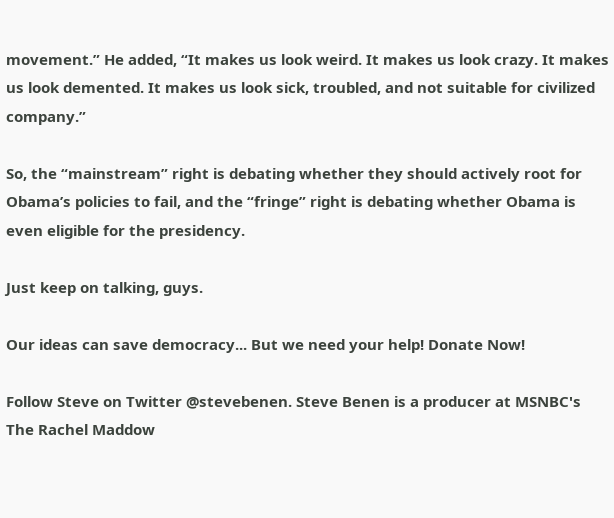movement.” He added, “It makes us look weird. It makes us look crazy. It makes us look demented. It makes us look sick, troubled, and not suitable for civilized company.”

So, the “mainstream” right is debating whether they should actively root for Obama’s policies to fail, and the “fringe” right is debating whether Obama is even eligible for the presidency.

Just keep on talking, guys.

Our ideas can save democracy... But we need your help! Donate Now!

Follow Steve on Twitter @stevebenen. Steve Benen is a producer at MSNBC's The Rachel Maddow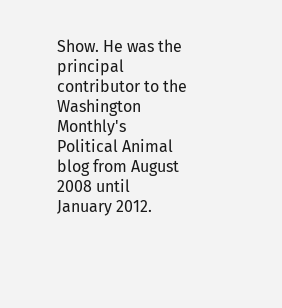Show. He was the principal contributor to the Washington Monthly's Political Animal blog from August 2008 until January 2012.